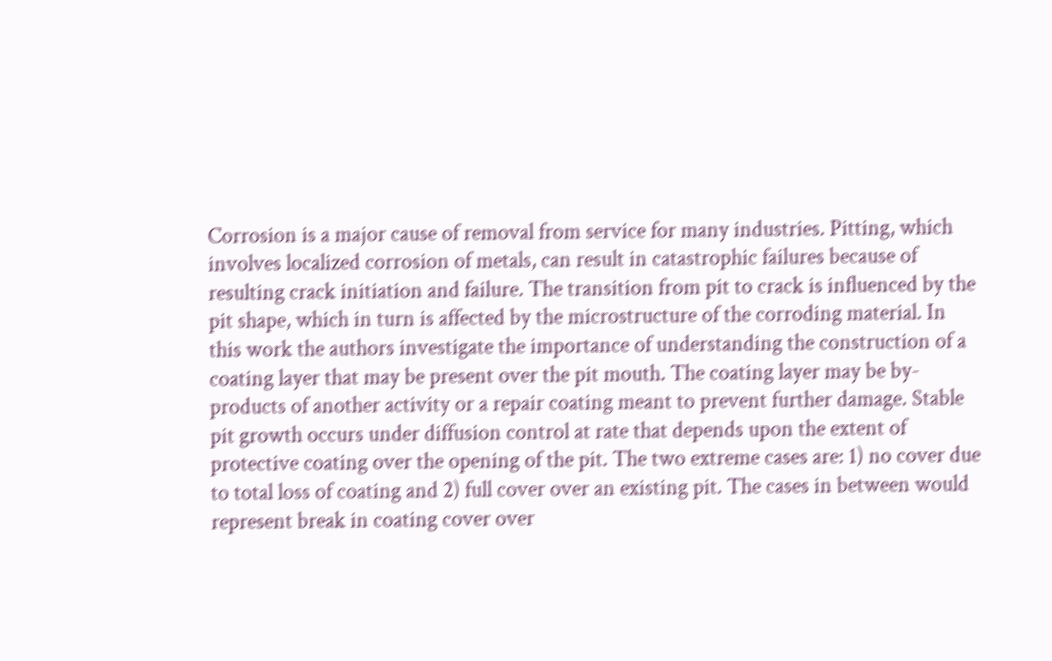Corrosion is a major cause of removal from service for many industries. Pitting, which involves localized corrosion of metals, can result in catastrophic failures because of resulting crack initiation and failure. The transition from pit to crack is influenced by the pit shape, which in turn is affected by the microstructure of the corroding material. In this work the authors investigate the importance of understanding the construction of a coating layer that may be present over the pit mouth. The coating layer may be by-products of another activity or a repair coating meant to prevent further damage. Stable pit growth occurs under diffusion control at rate that depends upon the extent of protective coating over the opening of the pit. The two extreme cases are: 1) no cover due to total loss of coating and 2) full cover over an existing pit. The cases in between would represent break in coating cover over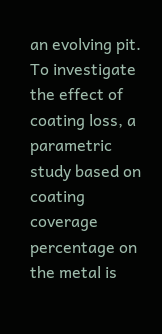an evolving pit. To investigate the effect of coating loss, a parametric study based on coating coverage percentage on the metal is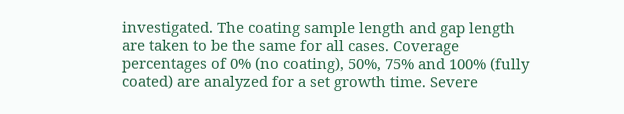investigated. The coating sample length and gap length are taken to be the same for all cases. Coverage percentages of 0% (no coating), 50%, 75% and 100% (fully coated) are analyzed for a set growth time. Severe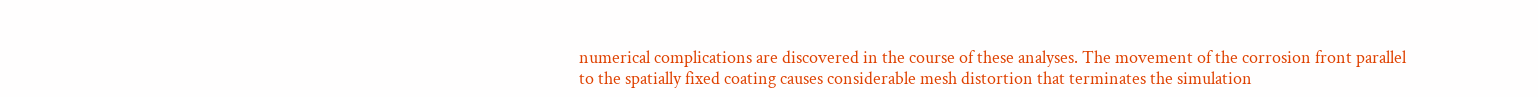numerical complications are discovered in the course of these analyses. The movement of the corrosion front parallel to the spatially fixed coating causes considerable mesh distortion that terminates the simulation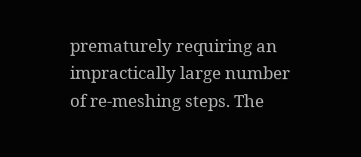prematurely requiring an impractically large number of re-meshing steps. The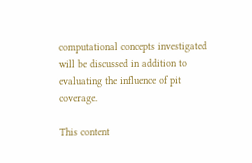computational concepts investigated will be discussed in addition to evaluating the influence of pit coverage.

This content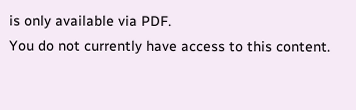is only available via PDF.
You do not currently have access to this content.